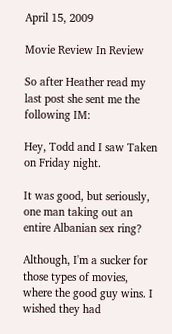April 15, 2009

Movie Review In Review

So after Heather read my last post she sent me the following IM:

Hey, Todd and I saw Taken on Friday night.

It was good, but seriously, one man taking out an entire Albanian sex ring?

Although, I'm a sucker for those types of movies, where the good guy wins. I wished they had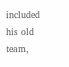included his old team,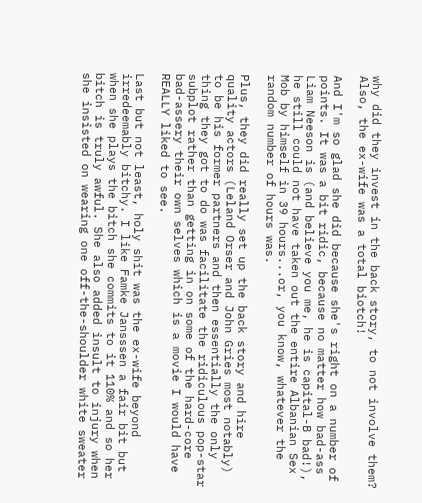why did they invest in the back story, to not involve them? Also, the ex-wife was a total biotch!

And I'm so glad she did because she's right on a number of points. It was a bit ridic, because no matter how bad-ass Liam Neeson is (and believe you me, he is capital-B bad!), he still could not have taken out the entire Albanian Sex Mob by himself in 39 hours...or, you know, whatever the random number of hours was.

Plus, they did really set up the back story and hire quality actors (Leland Orser and John Gries most notably) to be his former partners and then essentially the only thing they got to do was facilitate the ridiculous pop-star subplot rather than getting in on some of the hard-core bad-assery their own selves which is a movie I would have REALLY liked to see.

Last but not least, holy shit was the ex-wife beyond irredeemably bitchy. I like Famke Jansssen a fair bit but when she plays the bitch she commits to it 110% and so her bitch is truly awful. She also added insult to injury when she insisted on wearing one off-the-shoulder white sweater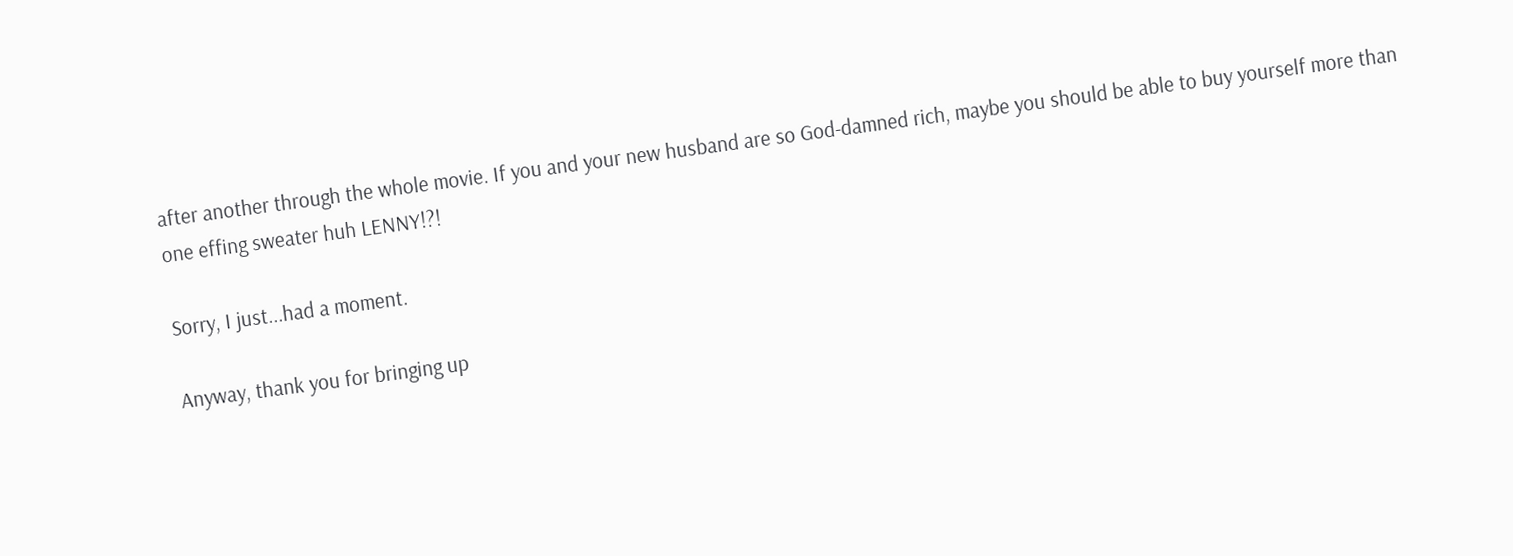after another through the whole movie. If you and your new husband are so God-damned rich, maybe you should be able to buy yourself more than one effing sweater huh LENNY!?!

Sorry, I just...had a moment.

Anyway, thank you for bringing up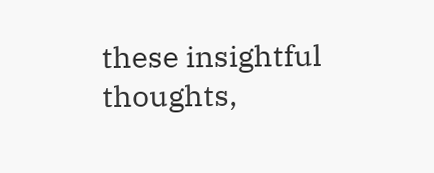these insightful thoughts,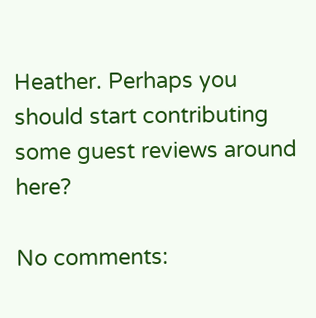Heather. Perhaps you should start contributing some guest reviews around here?

No comments: